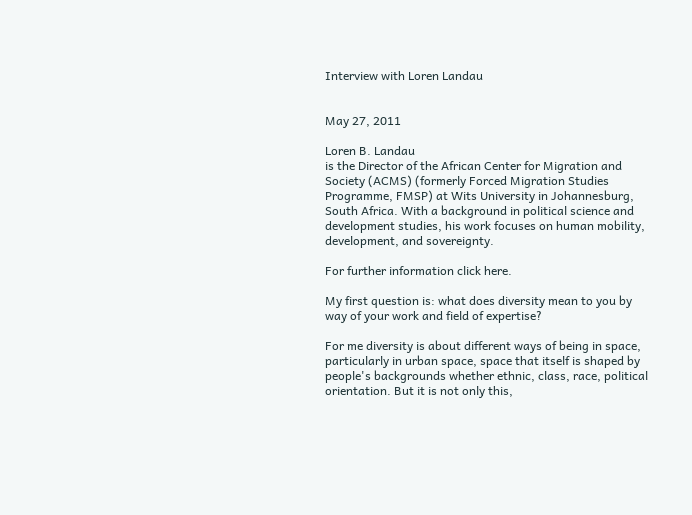Interview with Loren Landau


May 27, 2011

Loren B. Landau
is the Director of the African Center for Migration and Society (ACMS) (formerly Forced Migration Studies Programme, FMSP) at Wits University in Johannesburg, South Africa. With a background in political science and development studies, his work focuses on human mobility, development, and sovereignty.

For further information click here.

My first question is: what does diversity mean to you by way of your work and field of expertise?

For me diversity is about different ways of being in space, particularly in urban space, space that itself is shaped by people's backgrounds whether ethnic, class, race, political orientation. But it is not only this,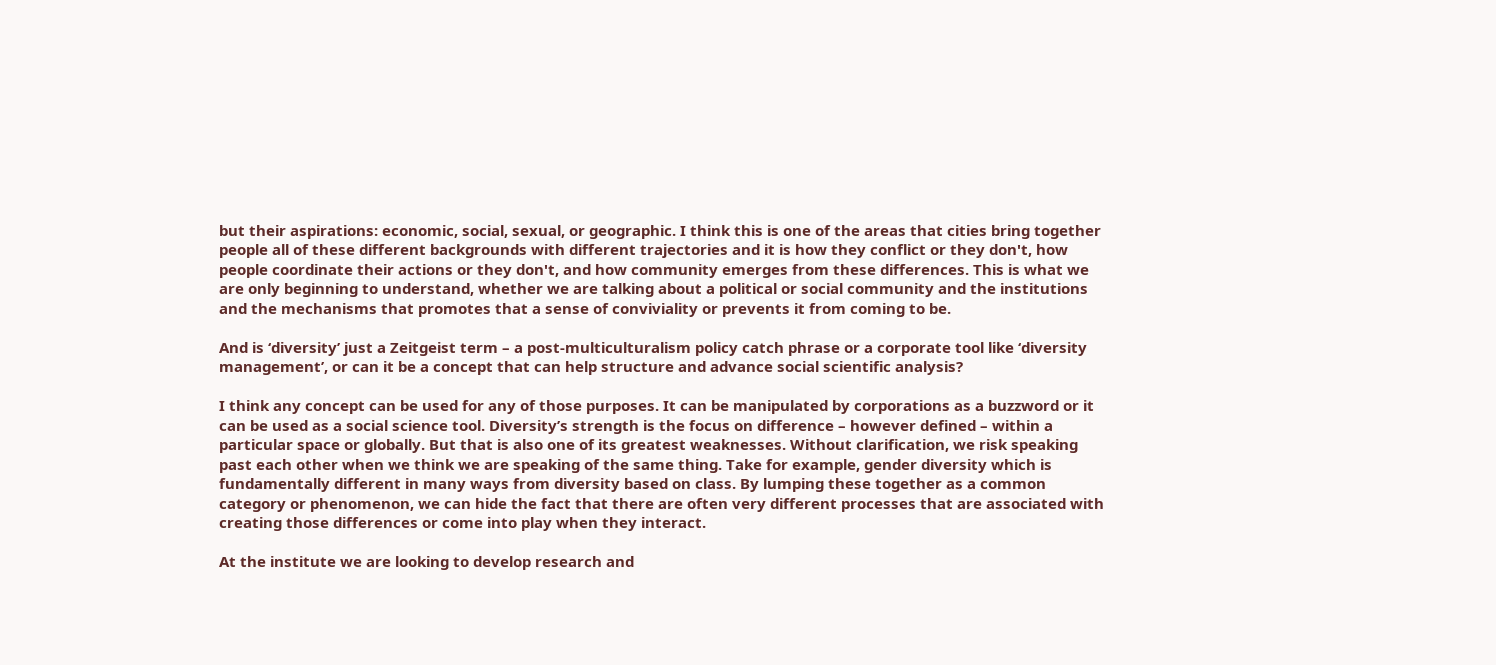but their aspirations: economic, social, sexual, or geographic. I think this is one of the areas that cities bring together people all of these different backgrounds with different trajectories and it is how they conflict or they don't, how people coordinate their actions or they don't, and how community emerges from these differences. This is what we are only beginning to understand, whether we are talking about a political or social community and the institutions and the mechanisms that promotes that a sense of conviviality or prevents it from coming to be.

And is ‘diversity’ just a Zeitgeist term – a post-multiculturalism policy catch phrase or a corporate tool like ‘diversity management’, or can it be a concept that can help structure and advance social scientific analysis?

I think any concept can be used for any of those purposes. It can be manipulated by corporations as a buzzword or it can be used as a social science tool. Diversity’s strength is the focus on difference – however defined – within a particular space or globally. But that is also one of its greatest weaknesses. Without clarification, we risk speaking past each other when we think we are speaking of the same thing. Take for example, gender diversity which is fundamentally different in many ways from diversity based on class. By lumping these together as a common category or phenomenon, we can hide the fact that there are often very different processes that are associated with creating those differences or come into play when they interact.

At the institute we are looking to develop research and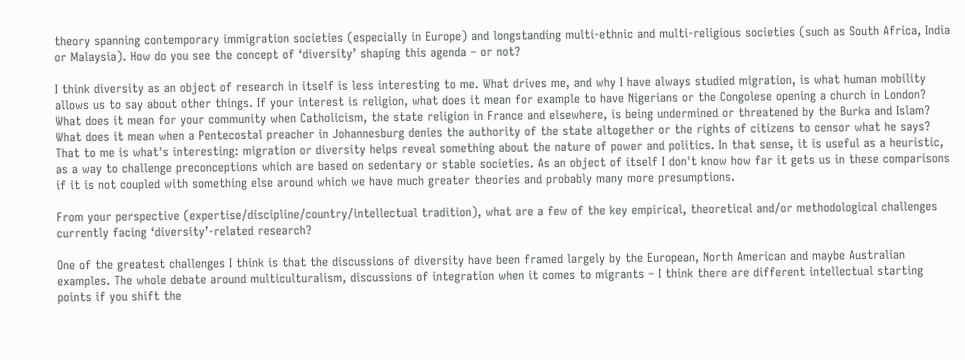theory spanning contemporary immigration societies (especially in Europe) and longstanding multi-ethnic and multi-religious societies (such as South Africa, India or Malaysia). How do you see the concept of ‘diversity’ shaping this agenda – or not?

I think diversity as an object of research in itself is less interesting to me. What drives me, and why I have always studied migration, is what human mobility allows us to say about other things. If your interest is religion, what does it mean for example to have Nigerians or the Congolese opening a church in London? What does it mean for your community when Catholicism, the state religion in France and elsewhere, is being undermined or threatened by the Burka and Islam? What does it mean when a Pentecostal preacher in Johannesburg denies the authority of the state altogether or the rights of citizens to censor what he says? That to me is what's interesting: migration or diversity helps reveal something about the nature of power and politics. In that sense, it is useful as a heuristic, as a way to challenge preconceptions which are based on sedentary or stable societies. As an object of itself I don't know how far it gets us in these comparisons if it is not coupled with something else around which we have much greater theories and probably many more presumptions.

From your perspective (expertise/discipline/country/intellectual tradition), what are a few of the key empirical, theoretical and/or methodological challenges currently facing ‘diversity’-related research?

One of the greatest challenges I think is that the discussions of diversity have been framed largely by the European, North American and maybe Australian examples. The whole debate around multiculturalism, discussions of integration when it comes to migrants – I think there are different intellectual starting points if you shift the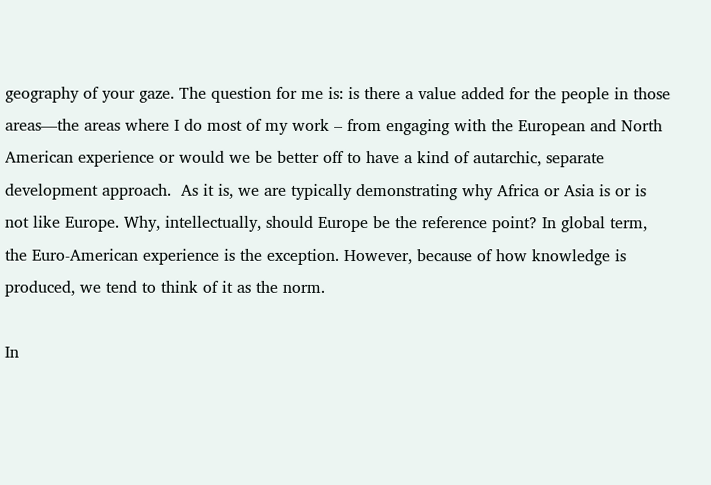geography of your gaze. The question for me is: is there a value added for the people in those areas—the areas where I do most of my work – from engaging with the European and North American experience or would we be better off to have a kind of autarchic, separate development approach.  As it is, we are typically demonstrating why Africa or Asia is or is not like Europe. Why, intellectually, should Europe be the reference point? In global term, the Euro-American experience is the exception. However, because of how knowledge is produced, we tend to think of it as the norm.

In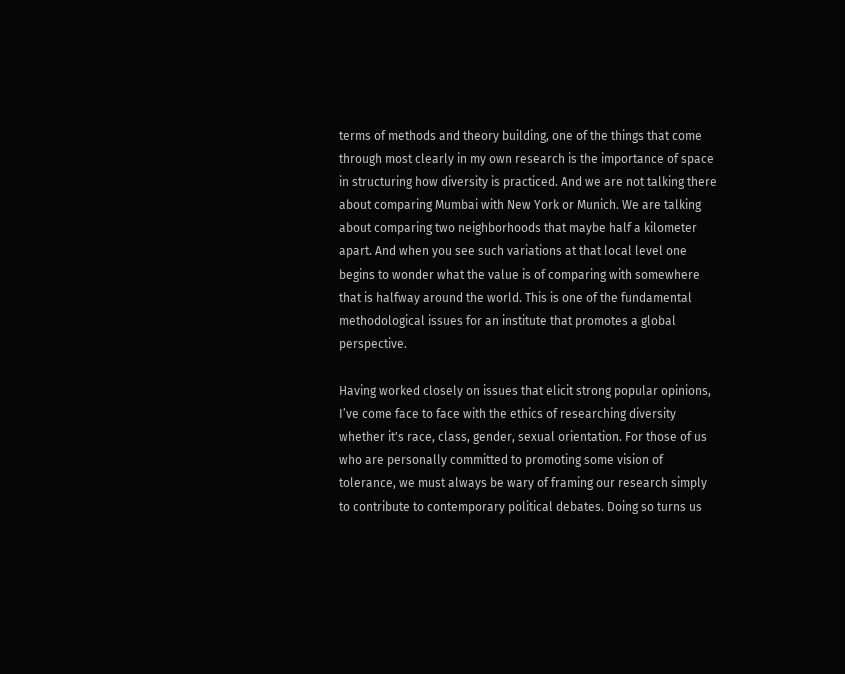terms of methods and theory building, one of the things that come through most clearly in my own research is the importance of space in structuring how diversity is practiced. And we are not talking there about comparing Mumbai with New York or Munich. We are talking about comparing two neighborhoods that maybe half a kilometer apart. And when you see such variations at that local level one begins to wonder what the value is of comparing with somewhere that is halfway around the world. This is one of the fundamental methodological issues for an institute that promotes a global perspective.

Having worked closely on issues that elicit strong popular opinions, I’ve come face to face with the ethics of researching diversity whether it's race, class, gender, sexual orientation. For those of us who are personally committed to promoting some vision of tolerance, we must always be wary of framing our research simply to contribute to contemporary political debates. Doing so turns us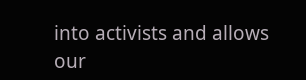into activists and allows our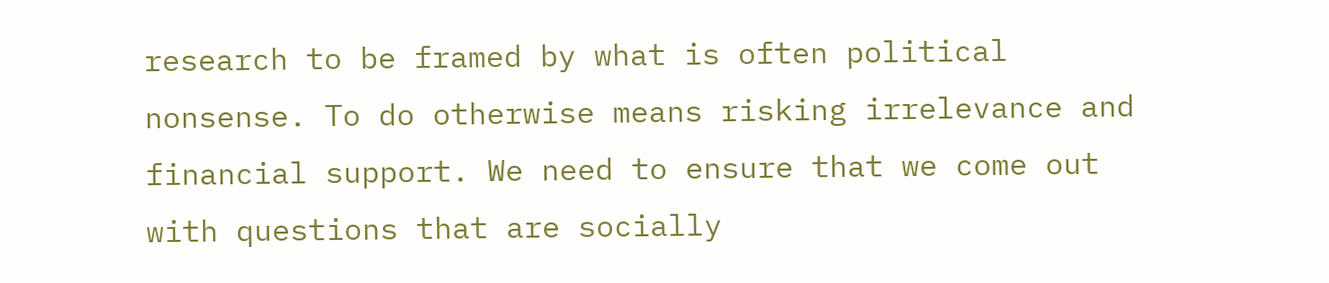research to be framed by what is often political nonsense. To do otherwise means risking irrelevance and financial support. We need to ensure that we come out with questions that are socially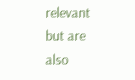relevant but are also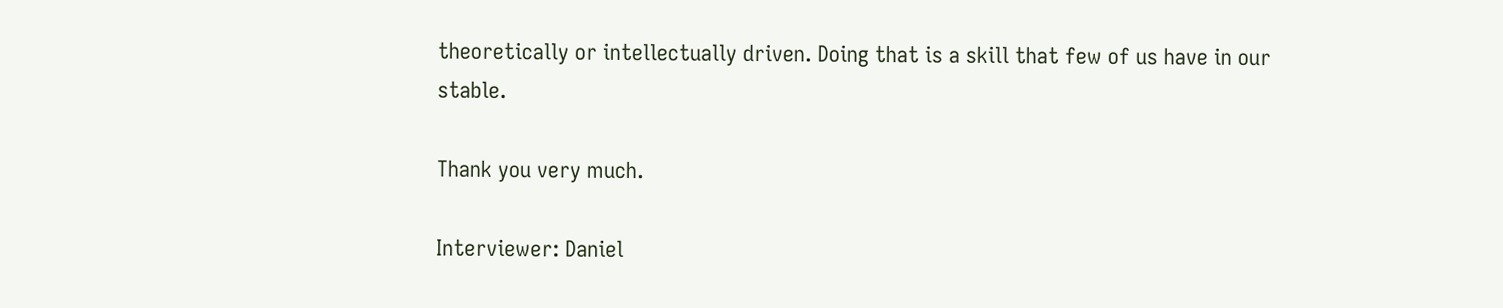theoretically or intellectually driven. Doing that is a skill that few of us have in our stable.

Thank you very much.

Interviewer: Daniel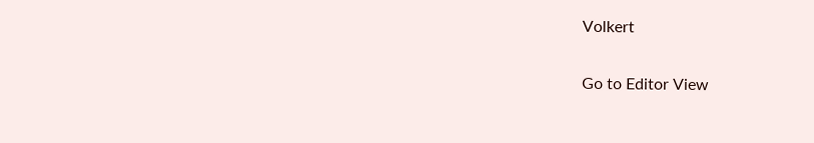Volkert

Go to Editor View